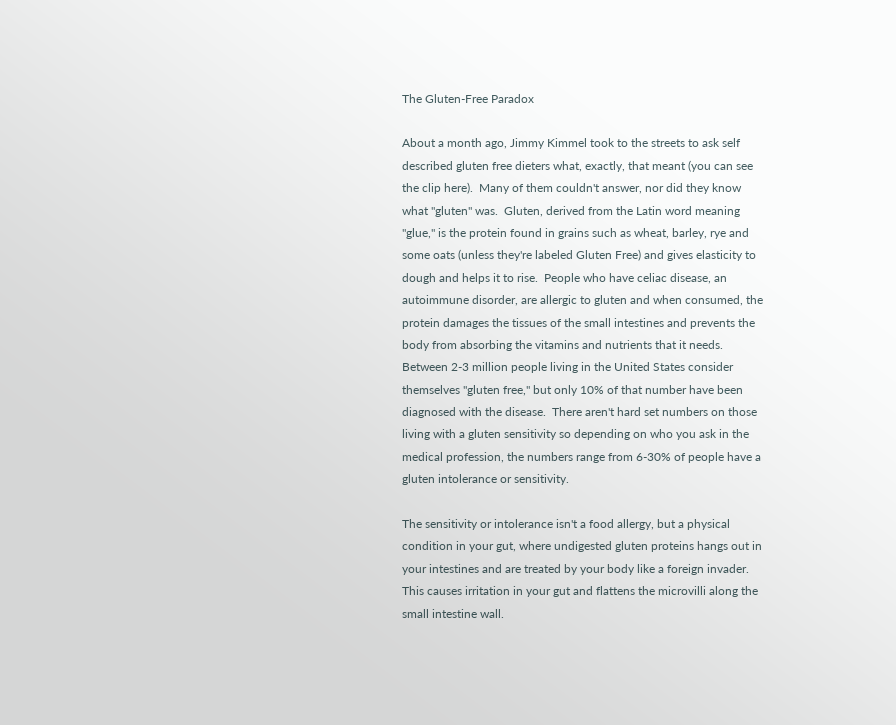The Gluten-Free Paradox

About a month ago, Jimmy Kimmel took to the streets to ask self described gluten free dieters what, exactly, that meant (you can see the clip here).  Many of them couldn't answer, nor did they know what "gluten" was.  Gluten, derived from the Latin word meaning "glue," is the protein found in grains such as wheat, barley, rye and some oats (unless they're labeled Gluten Free) and gives elasticity to dough and helps it to rise.  People who have celiac disease, an autoimmune disorder, are allergic to gluten and when consumed, the protein damages the tissues of the small intestines and prevents the body from absorbing the vitamins and nutrients that it needs.  Between 2-3 million people living in the United States consider themselves "gluten free," but only 10% of that number have been diagnosed with the disease.  There aren't hard set numbers on those living with a gluten sensitivity so depending on who you ask in the medical profession, the numbers range from 6-30% of people have a gluten intolerance or sensitivity.

The sensitivity or intolerance isn't a food allergy, but a physical condition in your gut, where undigested gluten proteins hangs out in your intestines and are treated by your body like a foreign invader.  This causes irritation in your gut and flattens the microvilli along the small intestine wall.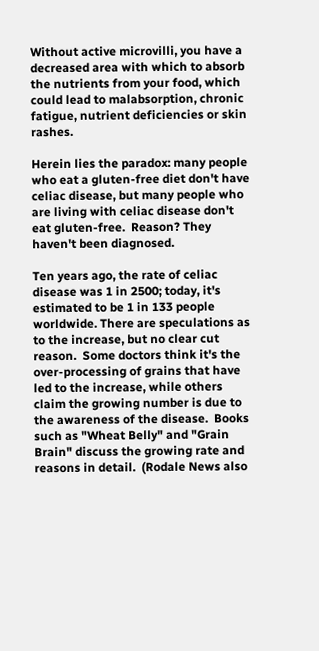Without active microvilli, you have a decreased area with which to absorb the nutrients from your food, which could lead to malabsorption, chronic fatigue, nutrient deficiencies or skin rashes.

Herein lies the paradox: many people who eat a gluten-free diet don't have celiac disease, but many people who are living with celiac disease don't eat gluten-free.  Reason? They haven't been diagnosed.

Ten years ago, the rate of celiac disease was 1 in 2500; today, it's estimated to be 1 in 133 people worldwide. There are speculations as to the increase, but no clear cut reason.  Some doctors think it's the over-processing of grains that have led to the increase, while others claim the growing number is due to the awareness of the disease.  Books such as "Wheat Belly" and "Grain Brain" discuss the growing rate and reasons in detail.  (Rodale News also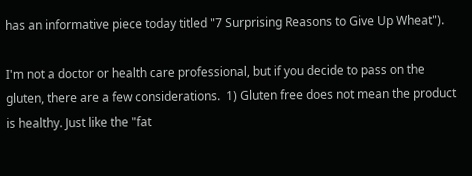has an informative piece today titled "7 Surprising Reasons to Give Up Wheat").

I'm not a doctor or health care professional, but if you decide to pass on the gluten, there are a few considerations.  1) Gluten free does not mean the product is healthy. Just like the "fat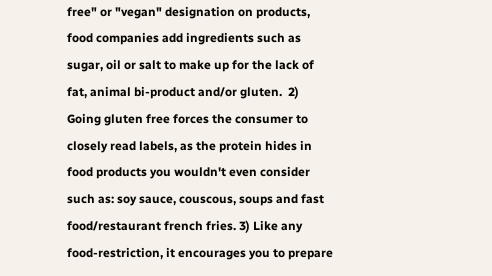free" or "vegan" designation on products, food companies add ingredients such as sugar, oil or salt to make up for the lack of fat, animal bi-product and/or gluten.  2) Going gluten free forces the consumer to closely read labels, as the protein hides in food products you wouldn't even consider such as: soy sauce, couscous, soups and fast food/restaurant french fries. 3) Like any food-restriction, it encourages you to prepare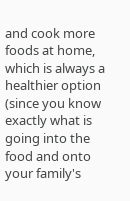and cook more foods at home, which is always a healthier option (since you know exactly what is going into the food and onto your family's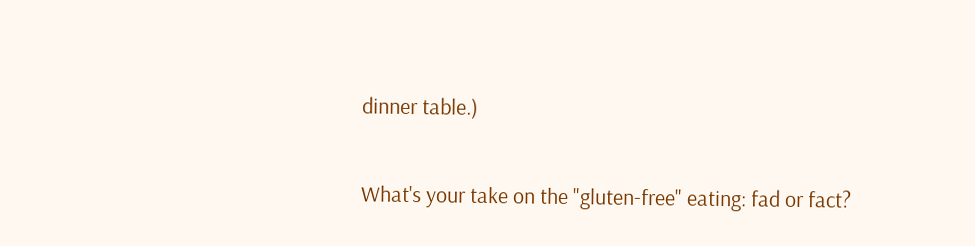dinner table.)

What's your take on the "gluten-free" eating: fad or fact?